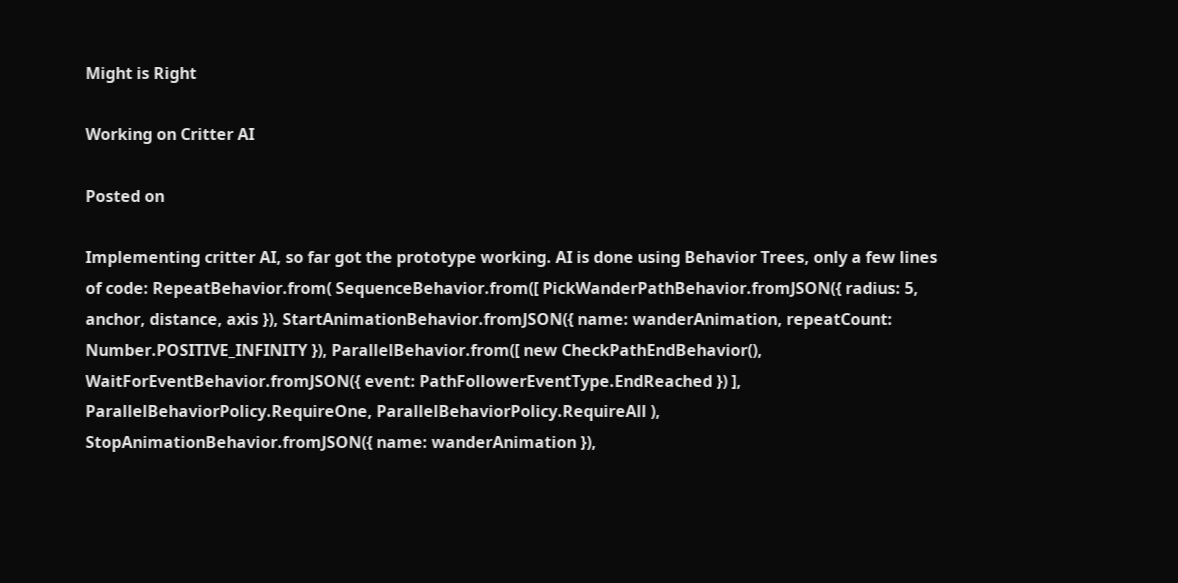Might is Right

Working on Critter AI

Posted on

Implementing critter AI, so far got the prototype working. AI is done using Behavior Trees, only a few lines of code: RepeatBehavior.from( SequenceBehavior.from([ PickWanderPathBehavior.fromJSON({ radius: 5, anchor, distance, axis }), StartAnimationBehavior.fromJSON({ name: wanderAnimation, repeatCount: Number.POSITIVE_INFINITY }), ParallelBehavior.from([ new CheckPathEndBehavior(), WaitForEventBehavior.fromJSON({ event: PathFollowerEventType.EndReached }) ], ParallelBehaviorPolicy.RequireOne, ParallelBehaviorPolicy.RequireAll ), StopAnimationBehavior.fromJSON({ name: wanderAnimation }),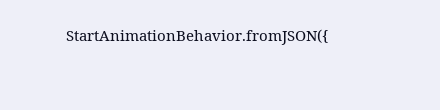StartAnimationBehavior.fromJSON({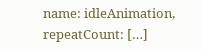name: idleAnimation, repeatCount: […]